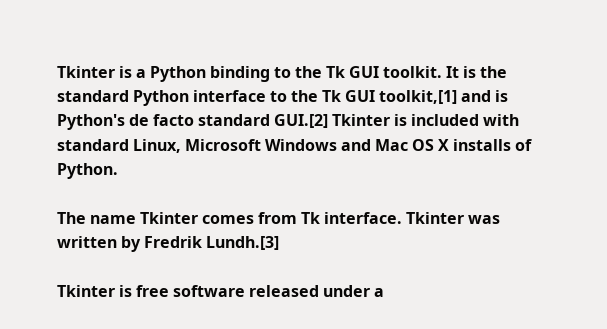Tkinter is a Python binding to the Tk GUI toolkit. It is the standard Python interface to the Tk GUI toolkit,[1] and is Python's de facto standard GUI.[2] Tkinter is included with standard Linux, Microsoft Windows and Mac OS X installs of Python.

The name Tkinter comes from Tk interface. Tkinter was written by Fredrik Lundh.[3]

Tkinter is free software released under a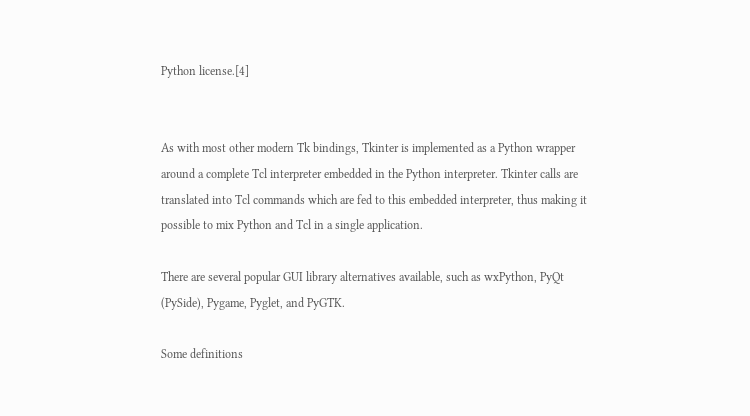Python license.[4]


As with most other modern Tk bindings, Tkinter is implemented as a Python wrapper around a complete Tcl interpreter embedded in the Python interpreter. Tkinter calls are translated into Tcl commands which are fed to this embedded interpreter, thus making it possible to mix Python and Tcl in a single application.

There are several popular GUI library alternatives available, such as wxPython, PyQt (PySide), Pygame, Pyglet, and PyGTK.

Some definitions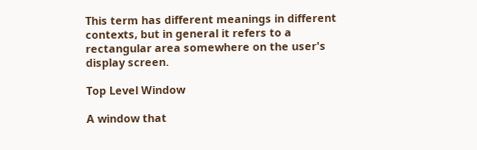This term has different meanings in different contexts, but in general it refers to a rectangular area somewhere on the user's display screen.

Top Level Window

A window that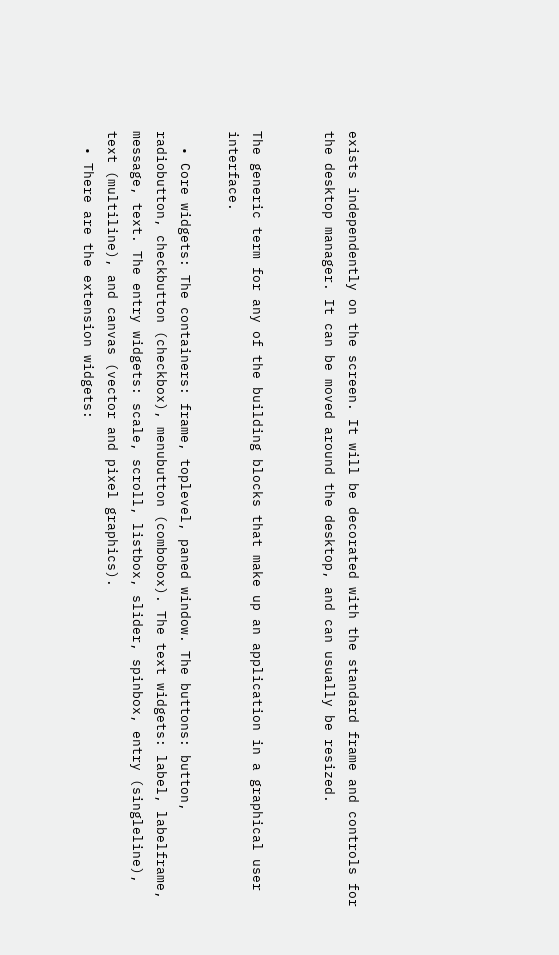exists independently on the screen. It will be decorated with the standard frame and controls for the desktop manager. It can be moved around the desktop, and can usually be resized.


The generic term for any of the building blocks that make up an application in a graphical user interface.

  • Core widgets: The containers: frame, toplevel, paned window. The buttons: button, radiobutton, checkbutton (checkbox), menubutton (combobox). The text widgets: label, labelframe, message, text. The entry widgets: scale, scroll, listbox, slider, spinbox, entry (singleline), text (multiline), and canvas (vector and pixel graphics).
  • There are the extension widgets: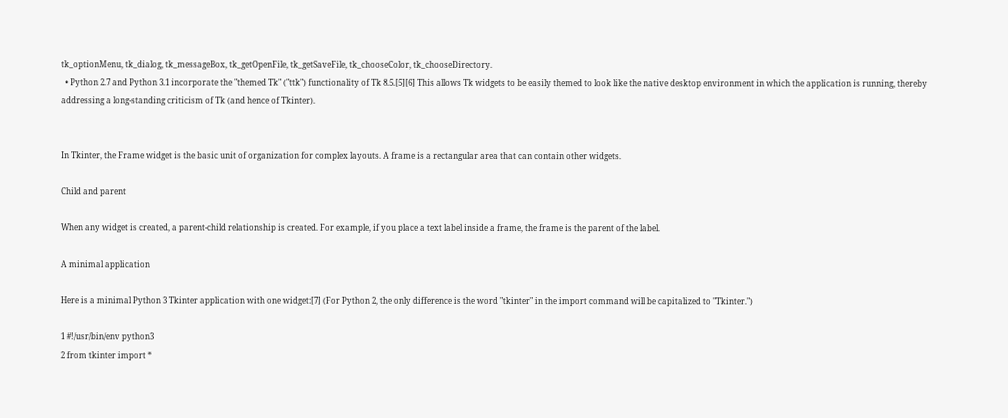tk_optionMenu, tk_dialog, tk_messageBox, tk_getOpenFile, tk_getSaveFile, tk_chooseColor, tk_chooseDirectory.
  • Python 2.7 and Python 3.1 incorporate the "themed Tk" ("ttk") functionality of Tk 8.5.[5][6] This allows Tk widgets to be easily themed to look like the native desktop environment in which the application is running, thereby addressing a long-standing criticism of Tk (and hence of Tkinter).


In Tkinter, the Frame widget is the basic unit of organization for complex layouts. A frame is a rectangular area that can contain other widgets.

Child and parent

When any widget is created, a parent-child relationship is created. For example, if you place a text label inside a frame, the frame is the parent of the label.

A minimal application

Here is a minimal Python 3 Tkinter application with one widget:[7] (For Python 2, the only difference is the word "tkinter" in the import command will be capitalized to "Tkinter.")

1 #!/usr/bin/env python3
2 from tkinter import *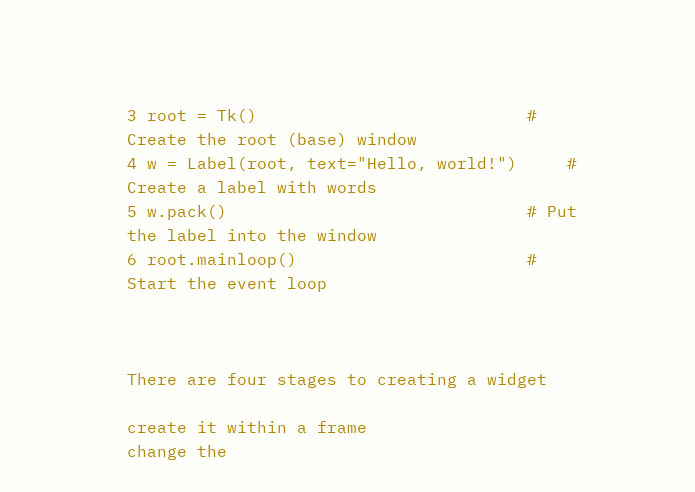3 root = Tk()                           # Create the root (base) window
4 w = Label(root, text="Hello, world!")     # Create a label with words
5 w.pack()                              # Put the label into the window
6 root.mainloop()                       # Start the event loop



There are four stages to creating a widget

create it within a frame
change the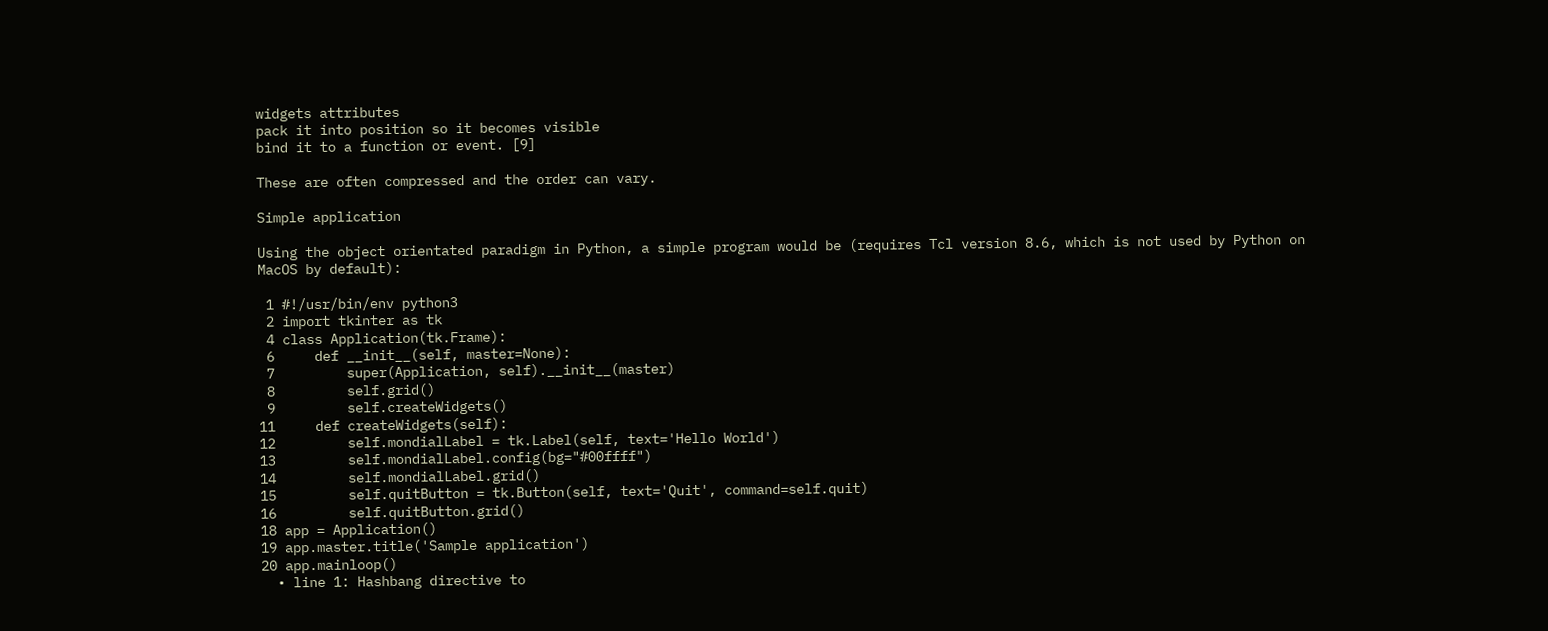widgets attributes
pack it into position so it becomes visible
bind it to a function or event. [9]

These are often compressed and the order can vary.

Simple application

Using the object orientated paradigm in Python, a simple program would be (requires Tcl version 8.6, which is not used by Python on MacOS by default):

 1 #!/usr/bin/env python3
 2 import tkinter as tk
 4 class Application(tk.Frame):
 6     def __init__(self, master=None):
 7         super(Application, self).__init__(master)
 8         self.grid()
 9         self.createWidgets()
11     def createWidgets(self):
12         self.mondialLabel = tk.Label(self, text='Hello World')
13         self.mondialLabel.config(bg="#00ffff")
14         self.mondialLabel.grid()
15         self.quitButton = tk.Button(self, text='Quit', command=self.quit)
16         self.quitButton.grid()
18 app = Application()
19 app.master.title('Sample application')
20 app.mainloop()
  • line 1: Hashbang directive to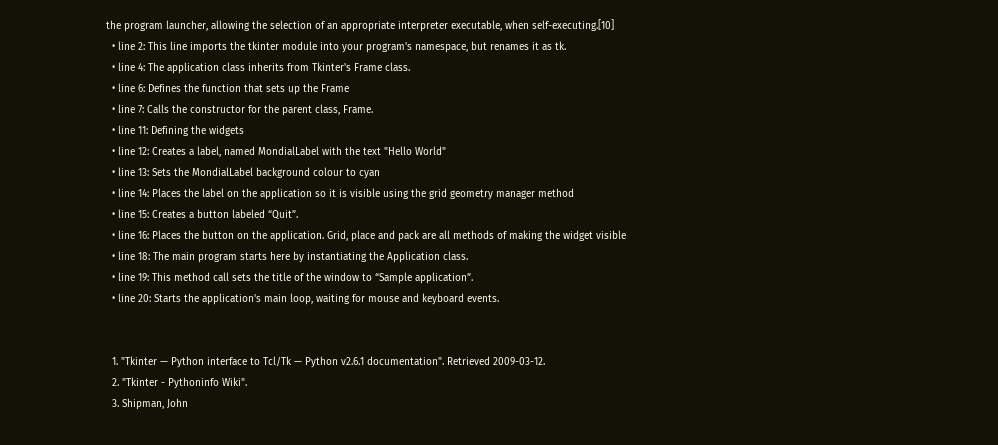the program launcher, allowing the selection of an appropriate interpreter executable, when self-executing.[10]
  • line 2: This line imports the tkinter module into your program's namespace, but renames it as tk.
  • line 4: The application class inherits from Tkinter's Frame class.
  • line 6: Defines the function that sets up the Frame
  • line 7: Calls the constructor for the parent class, Frame.
  • line 11: Defining the widgets
  • line 12: Creates a label, named MondialLabel with the text "Hello World"
  • line 13: Sets the MondialLabel background colour to cyan
  • line 14: Places the label on the application so it is visible using the grid geometry manager method
  • line 15: Creates a button labeled “Quit”.
  • line 16: Places the button on the application. Grid, place and pack are all methods of making the widget visible
  • line 18: The main program starts here by instantiating the Application class.
  • line 19: This method call sets the title of the window to “Sample application”.
  • line 20: Starts the application's main loop, waiting for mouse and keyboard events.


  1. "Tkinter — Python interface to Tcl/Tk — Python v2.6.1 documentation". Retrieved 2009-03-12.
  2. "Tkinter - Pythoninfo Wiki".
  3. Shipman, John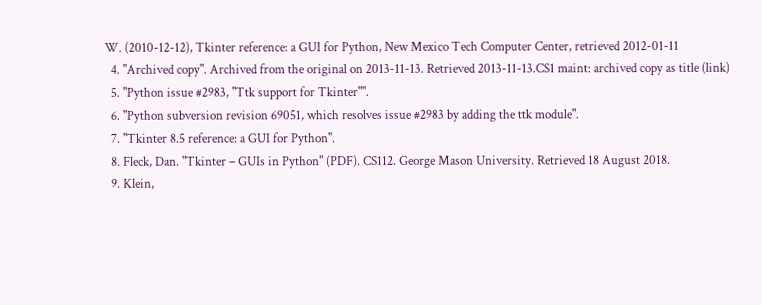W. (2010-12-12), Tkinter reference: a GUI for Python, New Mexico Tech Computer Center, retrieved 2012-01-11
  4. "Archived copy". Archived from the original on 2013-11-13. Retrieved 2013-11-13.CS1 maint: archived copy as title (link)
  5. "Python issue #2983, "Ttk support for Tkinter"".
  6. "Python subversion revision 69051, which resolves issue #2983 by adding the ttk module".
  7. "Tkinter 8.5 reference: a GUI for Python".
  8. Fleck, Dan. "Tkinter – GUIs in Python" (PDF). CS112. George Mason University. Retrieved 18 August 2018.
  9. Klein,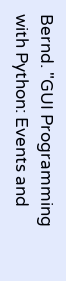Bernd. "GUI Programming with Python: Events and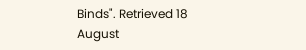Binds". Retrieved 18 August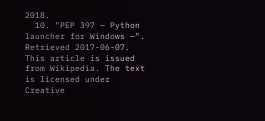2018.
  10. "PEP 397 — Python launcher for Windows —". Retrieved 2017-06-07.
This article is issued from Wikipedia. The text is licensed under Creative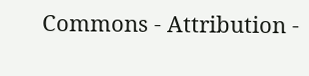Commons - Attribution -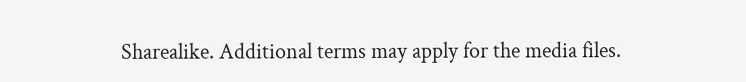Sharealike. Additional terms may apply for the media files.